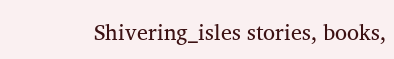Shivering_isles stories, books,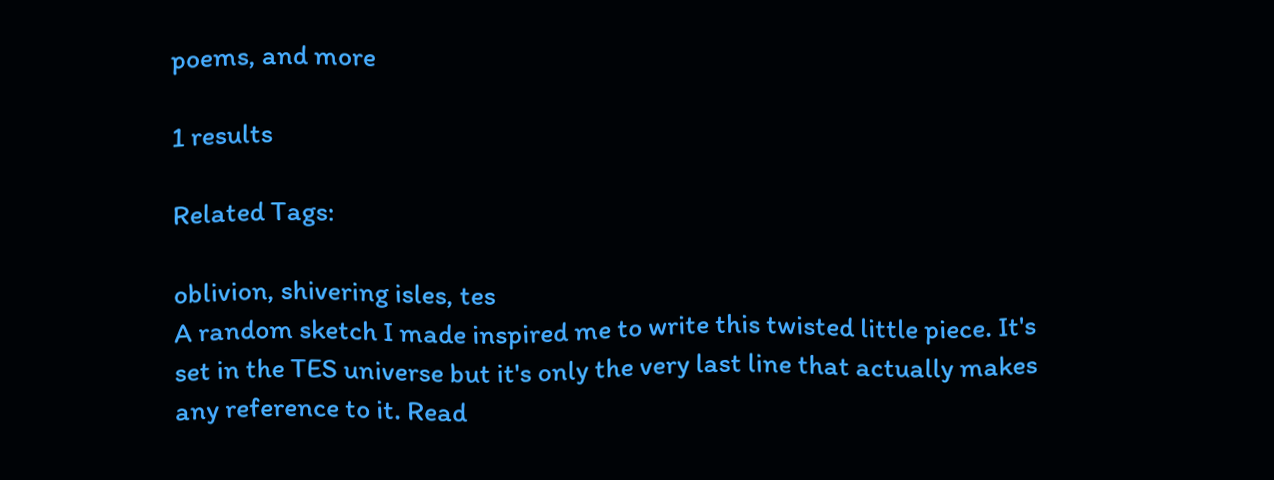poems, and more

1 results

Related Tags:

oblivion, shivering isles, tes
A random sketch I made inspired me to write this twisted little piece. It's set in the TES universe but it's only the very last line that actually makes any reference to it. Read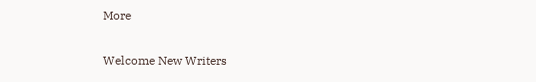More

Welcome New Writers